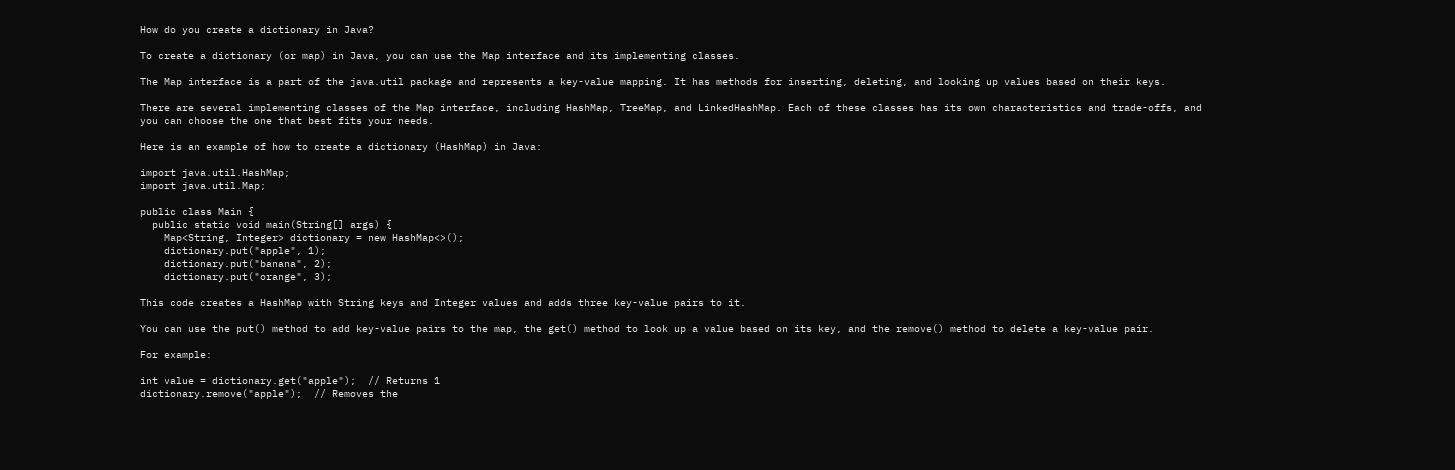How do you create a dictionary in Java?

To create a dictionary (or map) in Java, you can use the Map interface and its implementing classes.

The Map interface is a part of the java.util package and represents a key-value mapping. It has methods for inserting, deleting, and looking up values based on their keys.

There are several implementing classes of the Map interface, including HashMap, TreeMap, and LinkedHashMap. Each of these classes has its own characteristics and trade-offs, and you can choose the one that best fits your needs.

Here is an example of how to create a dictionary (HashMap) in Java:

import java.util.HashMap;
import java.util.Map;

public class Main {
  public static void main(String[] args) {
    Map<String, Integer> dictionary = new HashMap<>();
    dictionary.put("apple", 1);
    dictionary.put("banana", 2);
    dictionary.put("orange", 3);

This code creates a HashMap with String keys and Integer values and adds three key-value pairs to it.

You can use the put() method to add key-value pairs to the map, the get() method to look up a value based on its key, and the remove() method to delete a key-value pair.

For example:

int value = dictionary.get("apple");  // Returns 1
dictionary.remove("apple");  // Removes the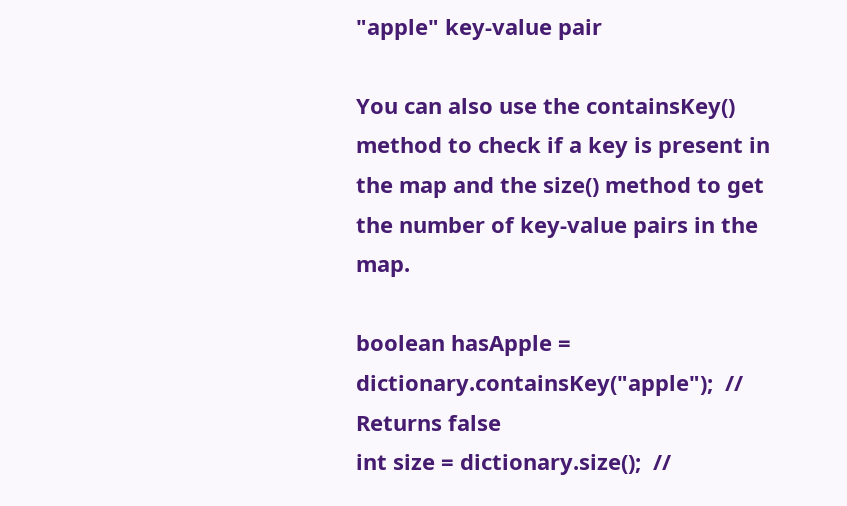"apple" key-value pair

You can also use the containsKey() method to check if a key is present in the map and the size() method to get the number of key-value pairs in the map.

boolean hasApple = dictionary.containsKey("apple");  // Returns false
int size = dictionary.size();  //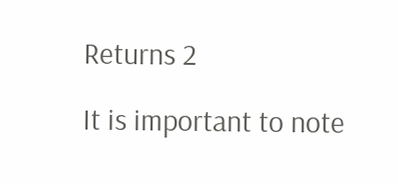Returns 2

It is important to note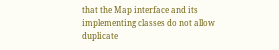that the Map interface and its implementing classes do not allow duplicate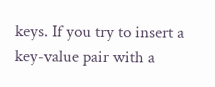keys. If you try to insert a key-value pair with a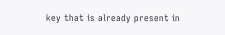key that is already present in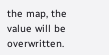the map, the value will be overwritten.